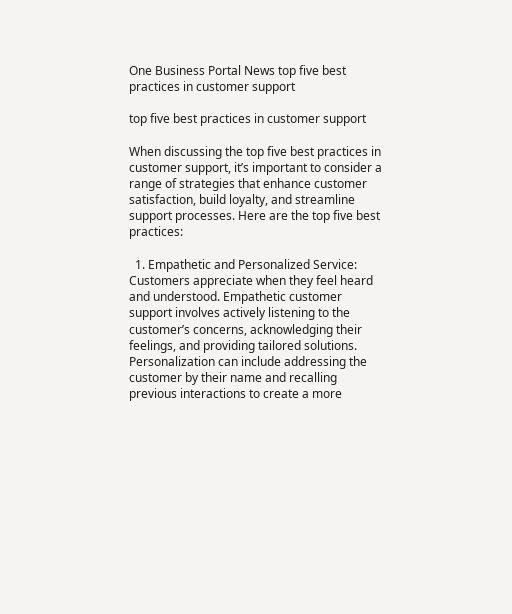One Business Portal News top five best practices in customer support

top five best practices in customer support

When discussing the top five best practices in customer support, it’s important to consider a range of strategies that enhance customer satisfaction, build loyalty, and streamline support processes. Here are the top five best practices:

  1. Empathetic and Personalized Service: Customers appreciate when they feel heard and understood. Empathetic customer support involves actively listening to the customer’s concerns, acknowledging their feelings, and providing tailored solutions. Personalization can include addressing the customer by their name and recalling previous interactions to create a more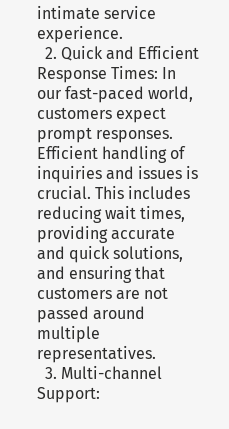intimate service experience.
  2. Quick and Efficient Response Times: In our fast-paced world, customers expect prompt responses. Efficient handling of inquiries and issues is crucial. This includes reducing wait times, providing accurate and quick solutions, and ensuring that customers are not passed around multiple representatives.
  3. Multi-channel Support: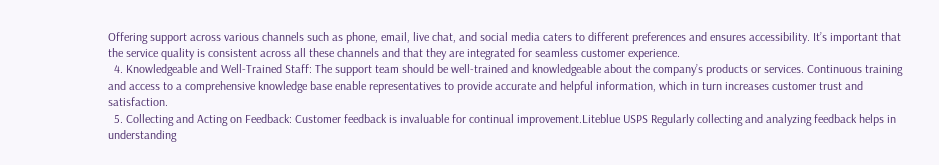Offering support across various channels such as phone, email, live chat, and social media caters to different preferences and ensures accessibility. It’s important that the service quality is consistent across all these channels and that they are integrated for seamless customer experience.
  4. Knowledgeable and Well-Trained Staff: The support team should be well-trained and knowledgeable about the company’s products or services. Continuous training and access to a comprehensive knowledge base enable representatives to provide accurate and helpful information, which in turn increases customer trust and satisfaction.
  5. Collecting and Acting on Feedback: Customer feedback is invaluable for continual improvement.Liteblue USPS Regularly collecting and analyzing feedback helps in understanding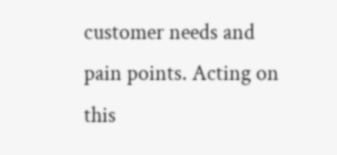customer needs and pain points. Acting on this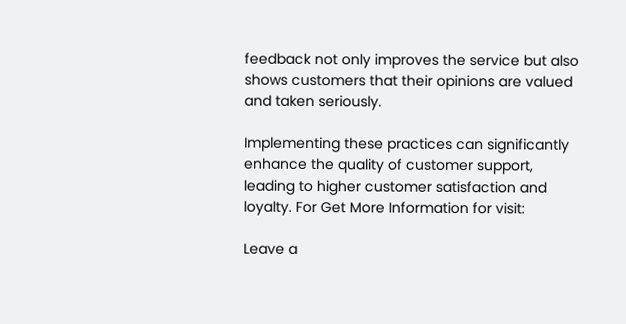feedback not only improves the service but also shows customers that their opinions are valued and taken seriously.

Implementing these practices can significantly enhance the quality of customer support, leading to higher customer satisfaction and loyalty. For Get More Information for visit:

Leave a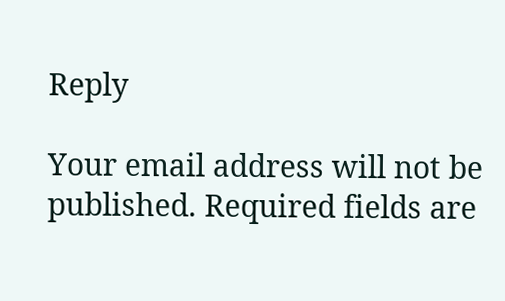Reply

Your email address will not be published. Required fields are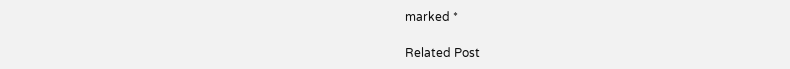marked *

Related Post